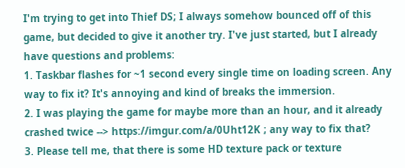I'm trying to get into Thief DS; I always somehow bounced off of this game, but decided to give it another try. I've just started, but I already have questions and problems:
1. Taskbar flashes for ~1 second every single time on loading screen. Any way to fix it? It's annoying and kind of breaks the immersion.
2. I was playing the game for maybe more than an hour, and it already crashed twice --> https://imgur.com/a/0Uht12K ; any way to fix that?
3. Please tell me, that there is some HD texture pack or texture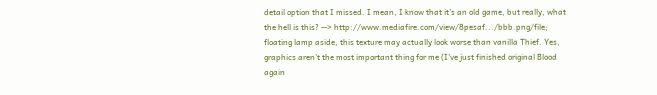detail option that I missed. I mean, I know that it's an old game, but really, what the hell is this? --> http://www.mediafire.com/view/8pesaf.../bbb.png/file; floating lamp aside, this texture may actually look worse than vanilla Thief. Yes, graphics aren't the most important thing for me (I've just finished original Blood again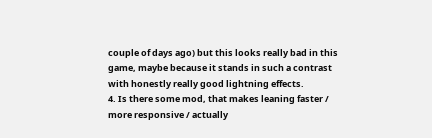couple of days ago) but this looks really bad in this game, maybe because it stands in such a contrast with honestly really good lightning effects.
4. Is there some mod, that makes leaning faster / more responsive / actually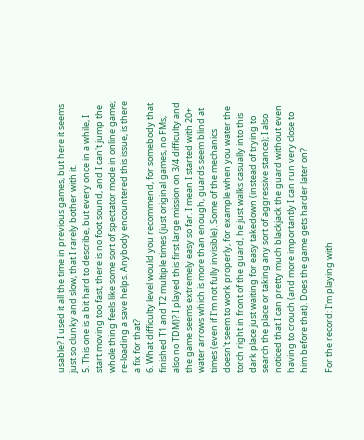usable? I used it all the time in previous games, but here it seems just so clunky and slow, that I rarely bother with it.
5. This one is a bit hard to describe, but every once in a while, I start moving too fast, there is no foot sound, and I can't jump the whole thing feels like some sort of spectator mode in online game; re-loading a save helps. Anybody encountered this issue, is there a fix for that?
6. What difficulty level would you recommend, for somebody that finished T1 and T2 multiple times (just original games, no FMs, also no TDM)? I played this first large mission on 3/4 difficulty and the game seems extremely easy so far. I mean I started with 20+ water arrows which is more than enough, guards seem blind at times (even if I'm not fully invisible). Some of the mechanics doesn't seem to work properly, for example when you water the torch right in front of the guard, he just walks casually into this dark place just waiting for easy takedown (instead of trying to search the place or taking any sort of aggressive stance); I also noticed that I can pretty much blackjack the guard without even having to crouch (and more importantly I can run very close to him before that). Does the game gets harder later on?

For the record: I'm playing with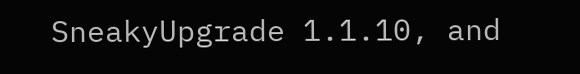SneakyUpgrade 1.1.10, and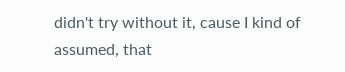didn't try without it, cause I kind of assumed, that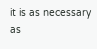it is as necessary as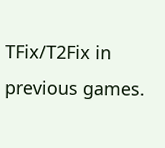TFix/T2Fix in previous games.